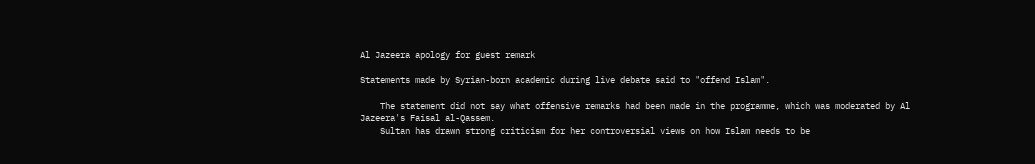Al Jazeera apology for guest remark

Statements made by Syrian-born academic during live debate said to "offend Islam".

    The statement did not say what offensive remarks had been made in the programme, which was moderated by Al Jazeera's Faisal al-Qassem.
    Sultan has drawn strong criticism for her controversial views on how Islam needs to be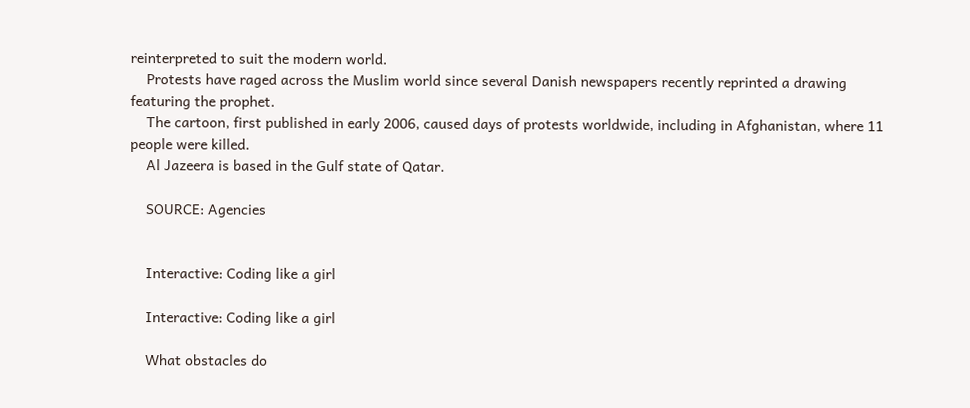reinterpreted to suit the modern world.
    Protests have raged across the Muslim world since several Danish newspapers recently reprinted a drawing featuring the prophet.
    The cartoon, first published in early 2006, caused days of protests worldwide, including in Afghanistan, where 11 people were killed.
    Al Jazeera is based in the Gulf state of Qatar.

    SOURCE: Agencies


    Interactive: Coding like a girl

    Interactive: Coding like a girl

    What obstacles do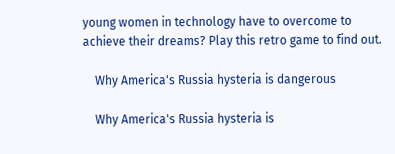young women in technology have to overcome to achieve their dreams? Play this retro game to find out.

    Why America's Russia hysteria is dangerous

    Why America's Russia hysteria is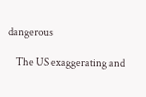dangerous

    The US exaggerating and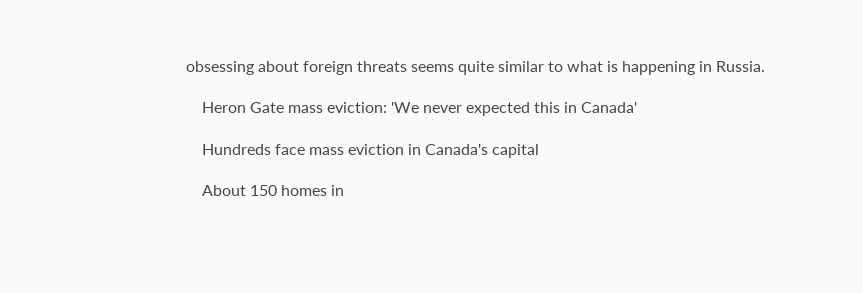obsessing about foreign threats seems quite similar to what is happening in Russia.

    Heron Gate mass eviction: 'We never expected this in Canada'

    Hundreds face mass eviction in Canada's capital

    About 150 homes in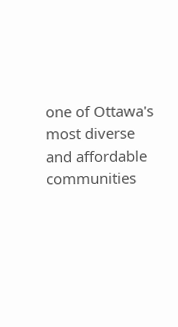one of Ottawa's most diverse and affordable communities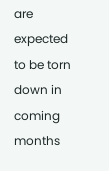are expected to be torn down in coming months